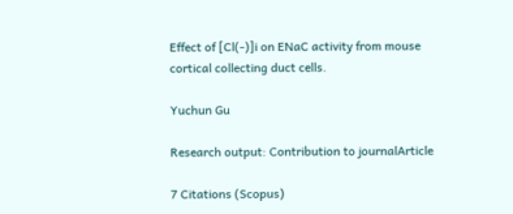Effect of [Cl(-)]i on ENaC activity from mouse cortical collecting duct cells.

Yuchun Gu

Research output: Contribution to journalArticle

7 Citations (Scopus)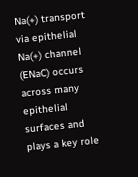Na(+) transport via epithelial Na(+) channel (ENaC) occurs across many epithelial surfaces and plays a key role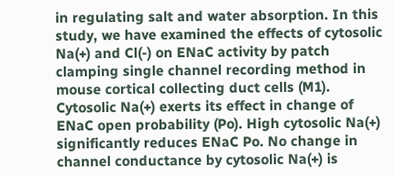in regulating salt and water absorption. In this study, we have examined the effects of cytosolic Na(+) and Cl(-) on ENaC activity by patch clamping single channel recording method in mouse cortical collecting duct cells (M1). Cytosolic Na(+) exerts its effect in change of ENaC open probability (Po). High cytosolic Na(+) significantly reduces ENaC Po. No change in channel conductance by cytosolic Na(+) is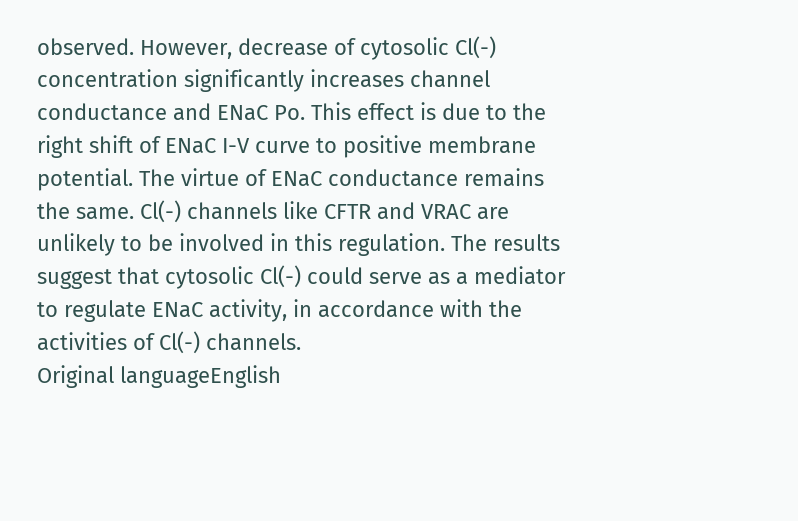observed. However, decrease of cytosolic Cl(-) concentration significantly increases channel conductance and ENaC Po. This effect is due to the right shift of ENaC I-V curve to positive membrane potential. The virtue of ENaC conductance remains the same. Cl(-) channels like CFTR and VRAC are unlikely to be involved in this regulation. The results suggest that cytosolic Cl(-) could serve as a mediator to regulate ENaC activity, in accordance with the activities of Cl(-) channels.
Original languageEnglish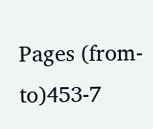Pages (from-to)453-7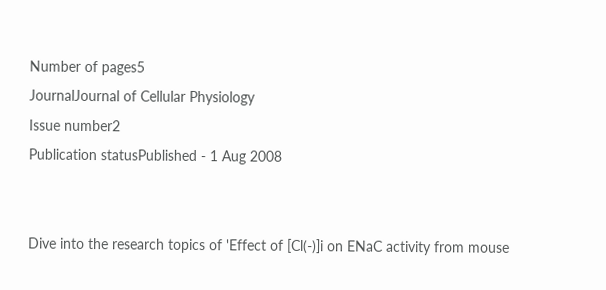Number of pages5
JournalJournal of Cellular Physiology
Issue number2
Publication statusPublished - 1 Aug 2008


Dive into the research topics of 'Effect of [Cl(-)]i on ENaC activity from mouse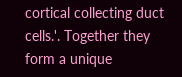cortical collecting duct cells.'. Together they form a unique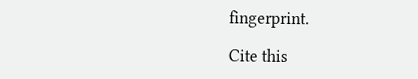fingerprint.

Cite this